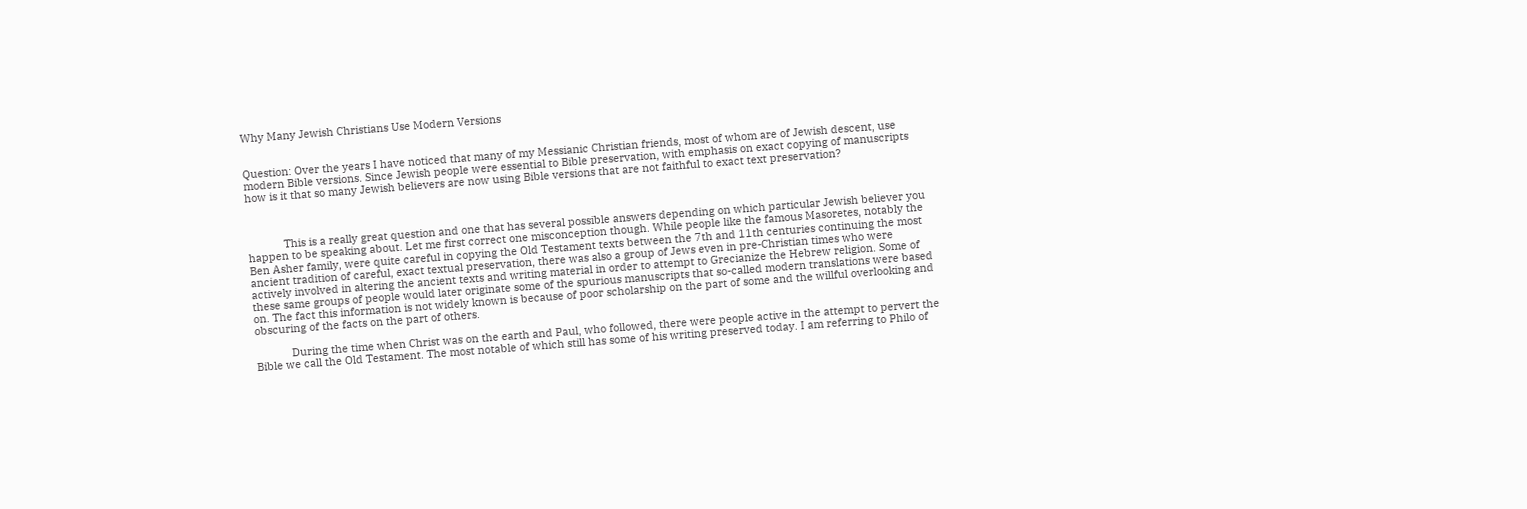Why Many Jewish Christians Use Modern Versions


Question: Over the years I have noticed that many of my Messianic Christian friends, most of whom are of Jewish descent, use modern Bible versions. Since Jewish people were essential to Bible preservation, with emphasis on exact copying of manuscripts how is it that so many Jewish believers are now using Bible versions that are not faithful to exact text preservation?



            This is a really great question and one that has several possible answers depending on which particular Jewish believer you happen to be speaking about. Let me first correct one misconception though. While people like the famous Masoretes, notably the Ben Asher family, were quite careful in copying the Old Testament texts between the 7th and 11th centuries continuing the most ancient tradition of careful, exact textual preservation, there was also a group of Jews even in pre-Christian times who were actively involved in altering the ancient texts and writing material in order to attempt to Grecianize the Hebrew religion. Some of these same groups of people would later originate some of the spurious manuscripts that so-called modern translations were based on. The fact this information is not widely known is because of poor scholarship on the part of some and the willful overlooking and obscuring of the facts on the part of others.

            During the time when Christ was on the earth and Paul, who followed, there were people active in the attempt to pervert the Bible we call the Old Testament. The most notable of which still has some of his writing preserved today. I am referring to Philo of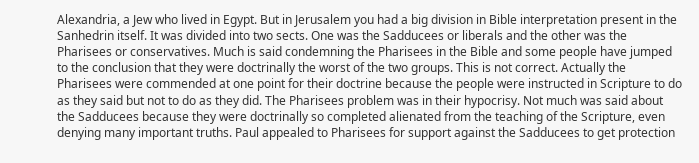Alexandria, a Jew who lived in Egypt. But in Jerusalem you had a big division in Bible interpretation present in the Sanhedrin itself. It was divided into two sects. One was the Sadducees or liberals and the other was the Pharisees or conservatives. Much is said condemning the Pharisees in the Bible and some people have jumped to the conclusion that they were doctrinally the worst of the two groups. This is not correct. Actually the Pharisees were commended at one point for their doctrine because the people were instructed in Scripture to do as they said but not to do as they did. The Pharisees problem was in their hypocrisy. Not much was said about the Sadducees because they were doctrinally so completed alienated from the teaching of the Scripture, even denying many important truths. Paul appealed to Pharisees for support against the Sadducees to get protection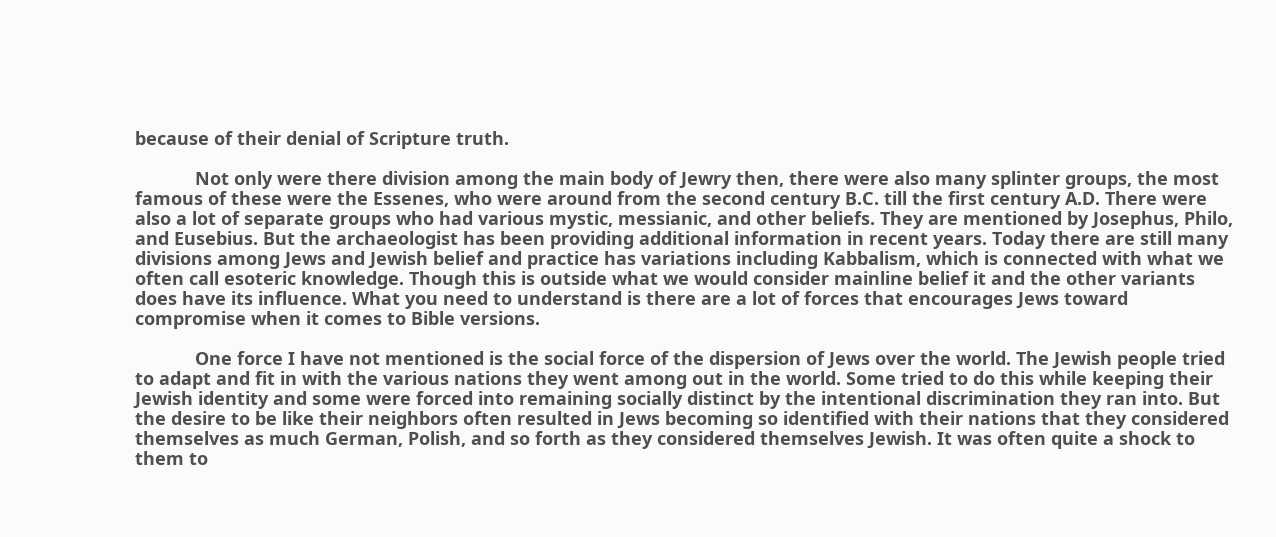because of their denial of Scripture truth.

            Not only were there division among the main body of Jewry then, there were also many splinter groups, the most famous of these were the Essenes, who were around from the second century B.C. till the first century A.D. There were also a lot of separate groups who had various mystic, messianic, and other beliefs. They are mentioned by Josephus, Philo, and Eusebius. But the archaeologist has been providing additional information in recent years. Today there are still many divisions among Jews and Jewish belief and practice has variations including Kabbalism, which is connected with what we often call esoteric knowledge. Though this is outside what we would consider mainline belief it and the other variants does have its influence. What you need to understand is there are a lot of forces that encourages Jews toward compromise when it comes to Bible versions.

            One force I have not mentioned is the social force of the dispersion of Jews over the world. The Jewish people tried to adapt and fit in with the various nations they went among out in the world. Some tried to do this while keeping their Jewish identity and some were forced into remaining socially distinct by the intentional discrimination they ran into. But the desire to be like their neighbors often resulted in Jews becoming so identified with their nations that they considered themselves as much German, Polish, and so forth as they considered themselves Jewish. It was often quite a shock to them to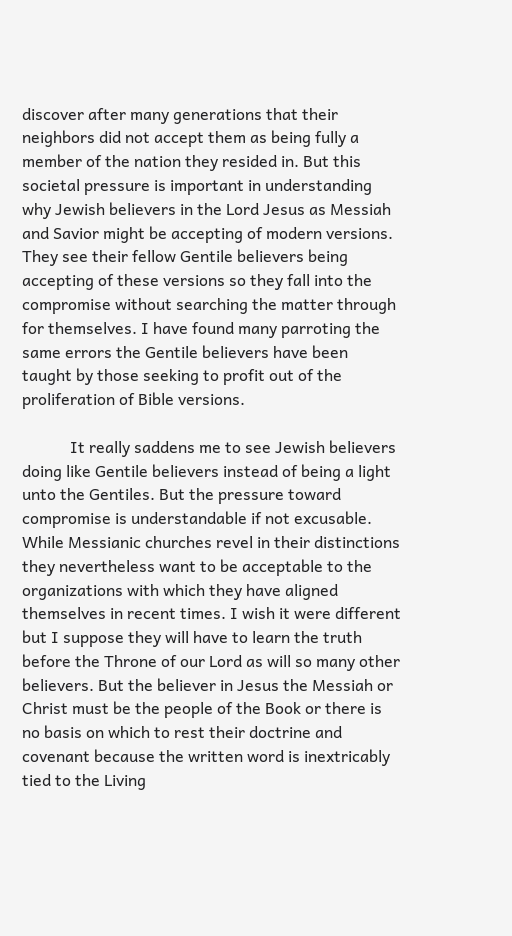discover after many generations that their neighbors did not accept them as being fully a member of the nation they resided in. But this societal pressure is important in understanding why Jewish believers in the Lord Jesus as Messiah and Savior might be accepting of modern versions. They see their fellow Gentile believers being accepting of these versions so they fall into the compromise without searching the matter through for themselves. I have found many parroting the same errors the Gentile believers have been taught by those seeking to profit out of the proliferation of Bible versions.

            It really saddens me to see Jewish believers doing like Gentile believers instead of being a light unto the Gentiles. But the pressure toward compromise is understandable if not excusable. While Messianic churches revel in their distinctions they nevertheless want to be acceptable to the organizations with which they have aligned themselves in recent times. I wish it were different but I suppose they will have to learn the truth before the Throne of our Lord as will so many other believers. But the believer in Jesus the Messiah or Christ must be the people of the Book or there is no basis on which to rest their doctrine and covenant because the written word is inextricably tied to the Living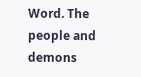Word. The people and demons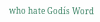who hate Godís Word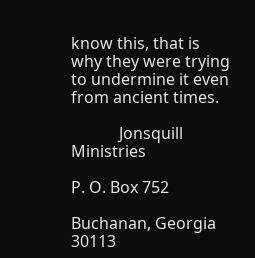know this, that is why they were trying to undermine it even from ancient times.

            Jonsquill Ministries

P. O. Box 752

Buchanan, Georgia 30113